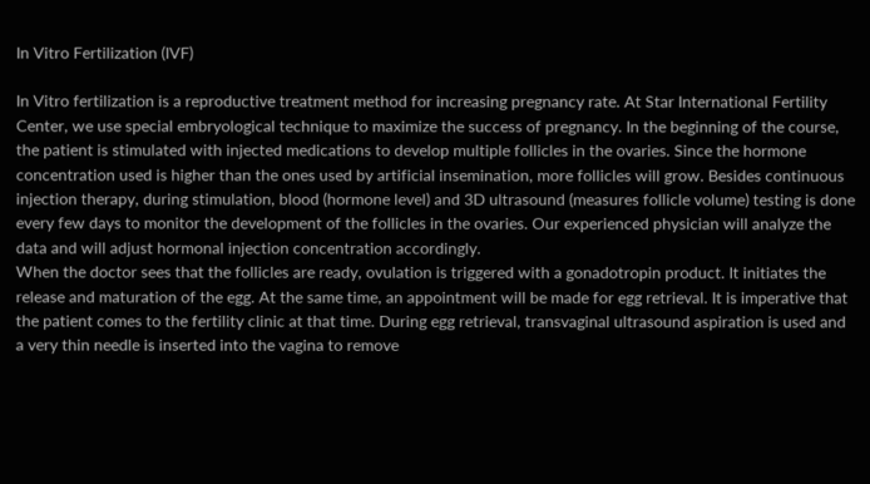In Vitro Fertilization (IVF)

In Vitro fertilization is a reproductive treatment method for increasing pregnancy rate. At Star International Fertility Center, we use special embryological technique to maximize the success of pregnancy. In the beginning of the course, the patient is stimulated with injected medications to develop multiple follicles in the ovaries. Since the hormone concentration used is higher than the ones used by artificial insemination, more follicles will grow. Besides continuous injection therapy, during stimulation, blood (hormone level) and 3D ultrasound (measures follicle volume) testing is done every few days to monitor the development of the follicles in the ovaries. Our experienced physician will analyze the data and will adjust hormonal injection concentration accordingly.
When the doctor sees that the follicles are ready, ovulation is triggered with a gonadotropin product. It initiates the release and maturation of the egg. At the same time, an appointment will be made for egg retrieval. It is imperative that the patient comes to the fertility clinic at that time. During egg retrieval, transvaginal ultrasound aspiration is used and a very thin needle is inserted into the vagina to remove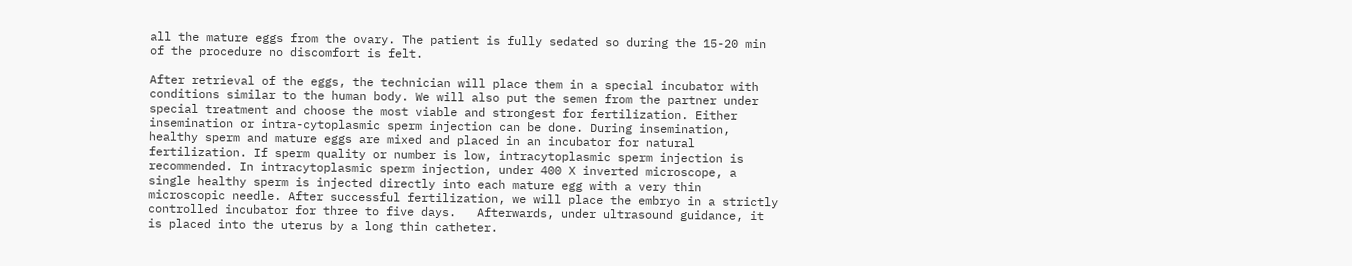all the mature eggs from the ovary. The patient is fully sedated so during the 15-20 min of the procedure no discomfort is felt.

After retrieval of the eggs, the technician will place them in a special incubator with conditions similar to the human body. We will also put the semen from the partner under special treatment and choose the most viable and strongest for fertilization. Either insemination or intra-cytoplasmic sperm injection can be done. During insemination, healthy sperm and mature eggs are mixed and placed in an incubator for natural fertilization. If sperm quality or number is low, intracytoplasmic sperm injection is recommended. In intracytoplasmic sperm injection, under 400 X inverted microscope, a single healthy sperm is injected directly into each mature egg with a very thin microscopic needle. After successful fertilization, we will place the embryo in a strictly controlled incubator for three to five days.   Afterwards, under ultrasound guidance, it is placed into the uterus by a long thin catheter.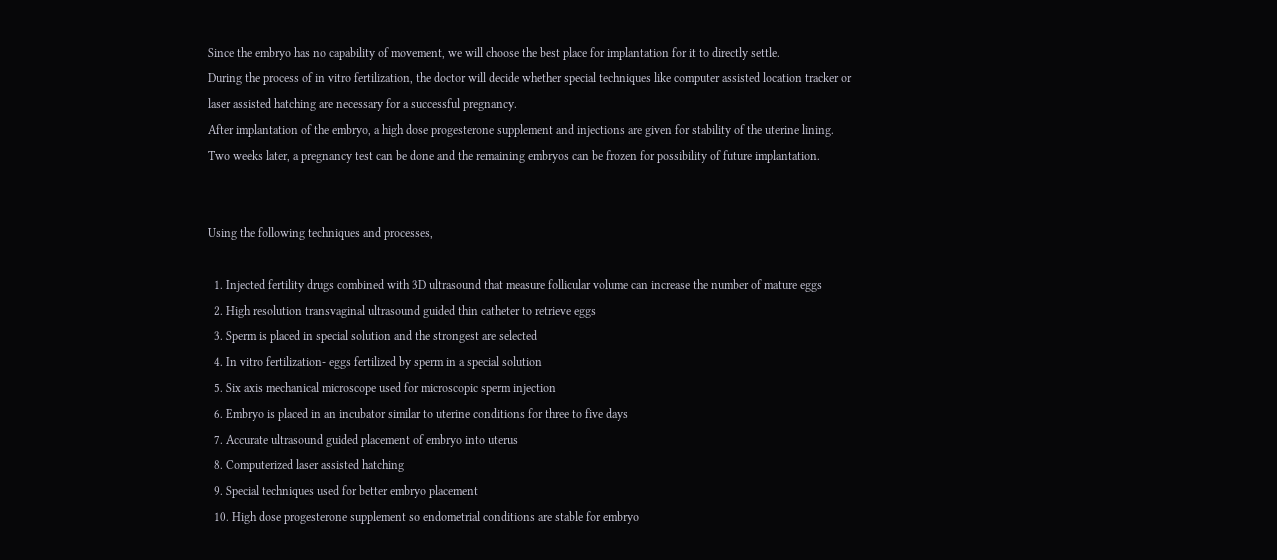Since the embryo has no capability of movement, we will choose the best place for implantation for it to directly settle.
During the process of in vitro fertilization, the doctor will decide whether special techniques like computer assisted location tracker or laser assisted hatching are necessary for a successful pregnancy.
After implantation of the embryo, a high dose progesterone supplement and injections are given for stability of the uterine lining. Two weeks later, a pregnancy test can be done and the remaining embryos can be frozen for possibility of future implantation.


Using the following techniques and processes,

  1. Injected fertility drugs combined with 3D ultrasound that measure follicular volume can increase the number of mature eggs
  2. High resolution transvaginal ultrasound guided thin catheter to retrieve eggs
  3. Sperm is placed in special solution and the strongest are selected
  4. In vitro fertilization- eggs fertilized by sperm in a special solution
  5. Six axis mechanical microscope used for microscopic sperm injection
  6. Embryo is placed in an incubator similar to uterine conditions for three to five days
  7. Accurate ultrasound guided placement of embryo into uterus
  8. Computerized laser assisted hatching
  9. Special techniques used for better embryo placement
  10. High dose progesterone supplement so endometrial conditions are stable for embryo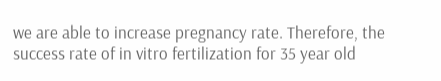we are able to increase pregnancy rate. Therefore, the success rate of in vitro fertilization for 35 year old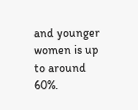and younger women is up to around 60%.